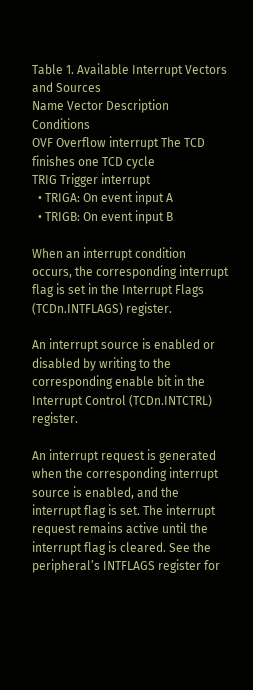Table 1. Available Interrupt Vectors and Sources
Name Vector Description Conditions
OVF Overflow interrupt The TCD finishes one TCD cycle
TRIG Trigger interrupt
  • TRIGA: On event input A
  • TRIGB: On event input B

When an interrupt condition occurs, the corresponding interrupt flag is set in the Interrupt Flags (TCDn.INTFLAGS) register.

An interrupt source is enabled or disabled by writing to the corresponding enable bit in the Interrupt Control (TCDn.INTCTRL) register.

An interrupt request is generated when the corresponding interrupt source is enabled, and the interrupt flag is set. The interrupt request remains active until the interrupt flag is cleared. See the peripheral’s INTFLAGS register for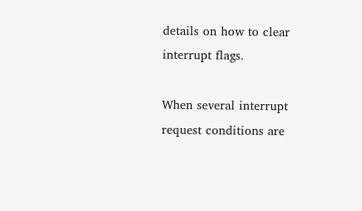details on how to clear interrupt flags.

When several interrupt request conditions are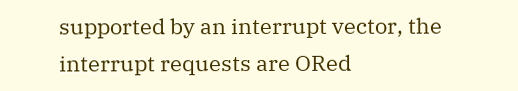supported by an interrupt vector, the interrupt requests are ORed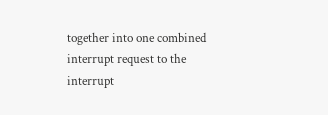together into one combined interrupt request to the interrupt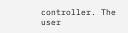controller. The user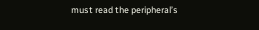must read the peripheral’s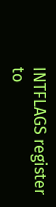INTFLAGS register to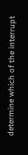determine which of the interrupt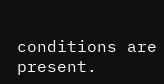conditions are present.